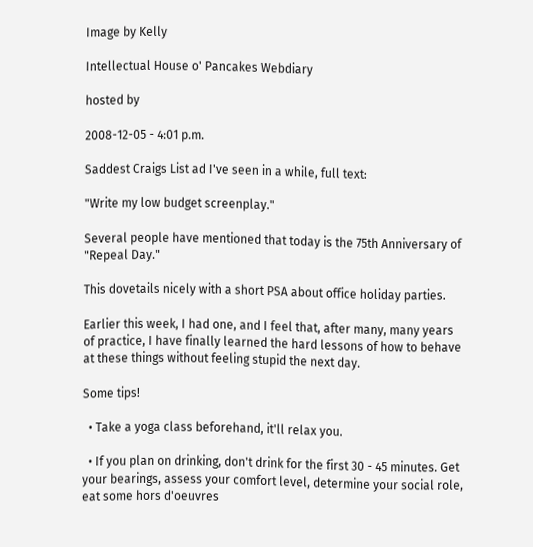Image by Kelly

Intellectual House o' Pancakes Webdiary

hosted by

2008-12-05 - 4:01 p.m.

Saddest Craigs List ad I've seen in a while, full text:

"Write my low budget screenplay."

Several people have mentioned that today is the 75th Anniversary of "Repeal Day."

This dovetails nicely with a short PSA about office holiday parties.

Earlier this week, I had one, and I feel that, after many, many years of practice, I have finally learned the hard lessons of how to behave at these things without feeling stupid the next day.

Some tips!

  • Take a yoga class beforehand, it'll relax you.

  • If you plan on drinking, don't drink for the first 30 - 45 minutes. Get your bearings, assess your comfort level, determine your social role, eat some hors d'oeuvres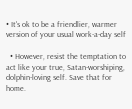• It's ok to be a friendlier, warmer version of your usual work-a-day self

  • However, resist the temptation to act like your true, Satan-worshiping, dolphin-loving self. Save that for home.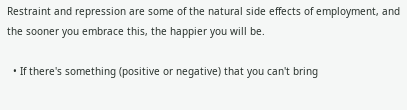Restraint and repression are some of the natural side effects of employment, and the sooner you embrace this, the happier you will be.

  • If there's something (positive or negative) that you can't bring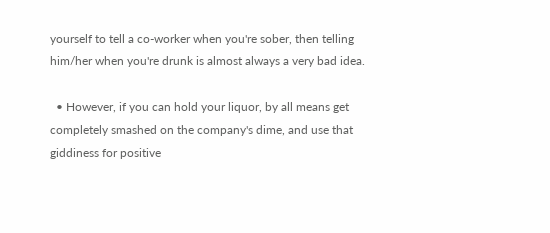yourself to tell a co-worker when you're sober, then telling him/her when you're drunk is almost always a very bad idea.

  • However, if you can hold your liquor, by all means get completely smashed on the company's dime, and use that giddiness for positive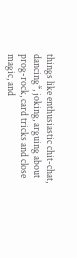things like enthusiastic chit-chat, dancing*, joking, arguing about prog-rock, card tricks and close magic, and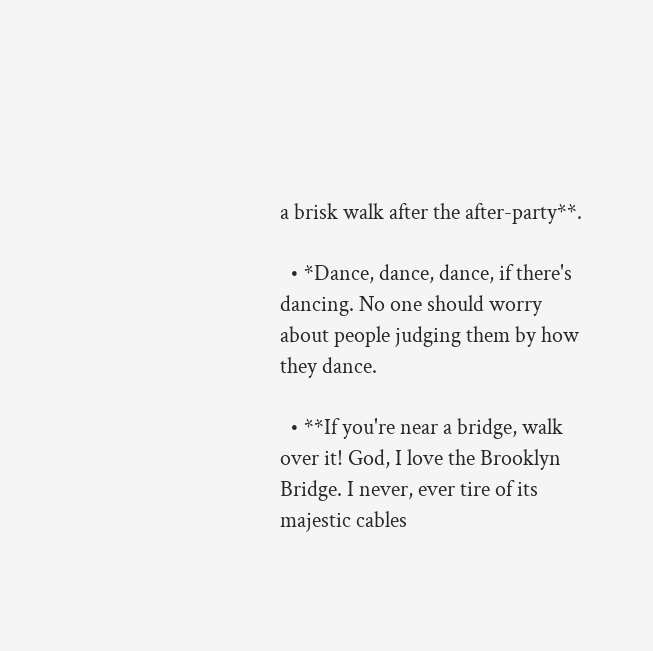a brisk walk after the after-party**.

  • *Dance, dance, dance, if there's dancing. No one should worry about people judging them by how they dance.

  • **If you're near a bridge, walk over it! God, I love the Brooklyn Bridge. I never, ever tire of its majestic cables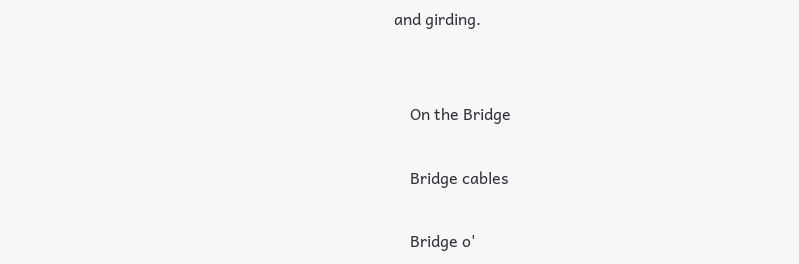and girding.


    On the Bridge

    Bridge cables

    Bridge o'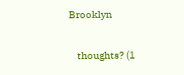Brooklyn

    thoughts? (1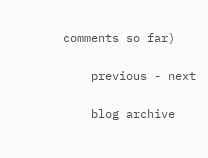comments so far)

    previous - next

    blog archive